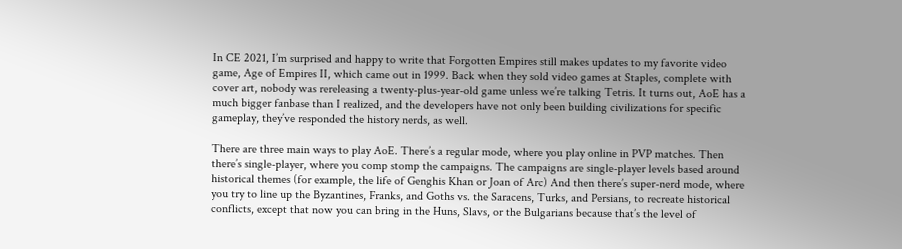In CE 2021, I’m surprised and happy to write that Forgotten Empires still makes updates to my favorite video game, Age of Empires II, which came out in 1999. Back when they sold video games at Staples, complete with cover art, nobody was rereleasing a twenty-plus-year-old game unless we’re talking Tetris. It turns out, AoE has a much bigger fanbase than I realized, and the developers have not only been building civilizations for specific gameplay, they’ve responded the history nerds, as well.

There are three main ways to play AoE. There’s a regular mode, where you play online in PVP matches. Then there’s single-player, where you comp stomp the campaigns. The campaigns are single-player levels based around historical themes (for example, the life of Genghis Khan or Joan of Arc) And then there’s super-nerd mode, where you try to line up the Byzantines, Franks, and Goths vs. the Saracens, Turks, and Persians, to recreate historical conflicts, except that now you can bring in the Huns, Slavs, or the Bulgarians because that’s the level of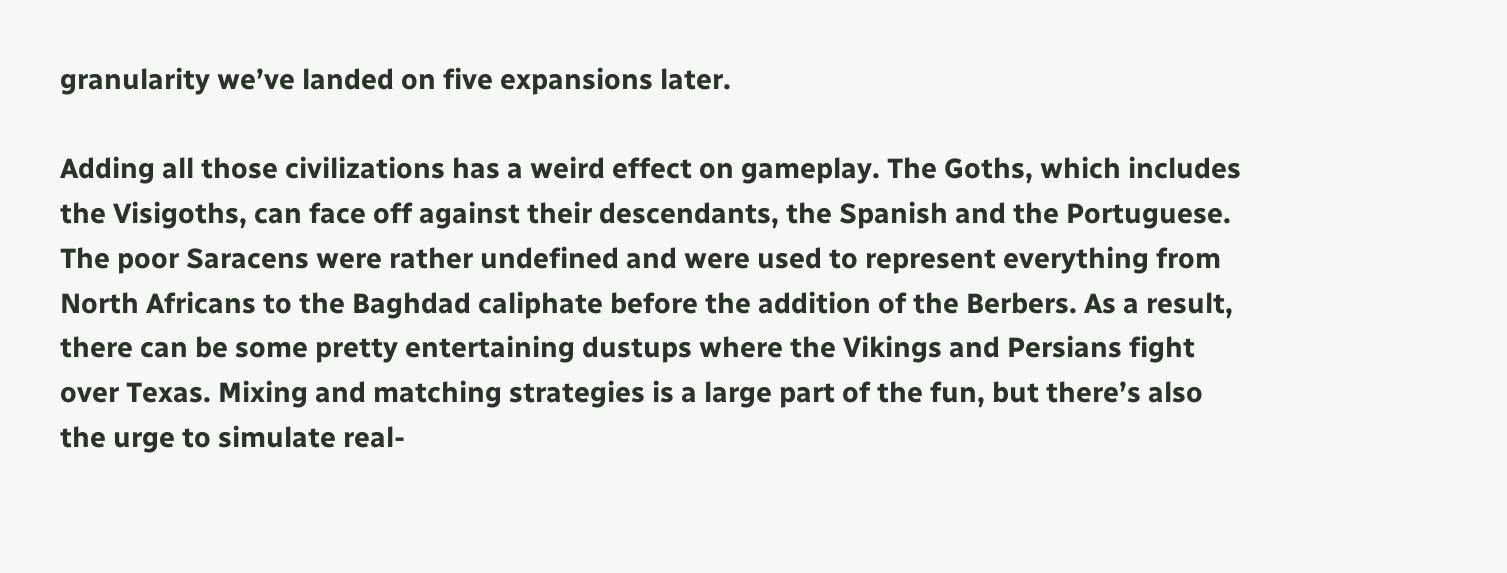granularity we’ve landed on five expansions later.

Adding all those civilizations has a weird effect on gameplay. The Goths, which includes the Visigoths, can face off against their descendants, the Spanish and the Portuguese. The poor Saracens were rather undefined and were used to represent everything from North Africans to the Baghdad caliphate before the addition of the Berbers. As a result, there can be some pretty entertaining dustups where the Vikings and Persians fight over Texas. Mixing and matching strategies is a large part of the fun, but there’s also the urge to simulate real-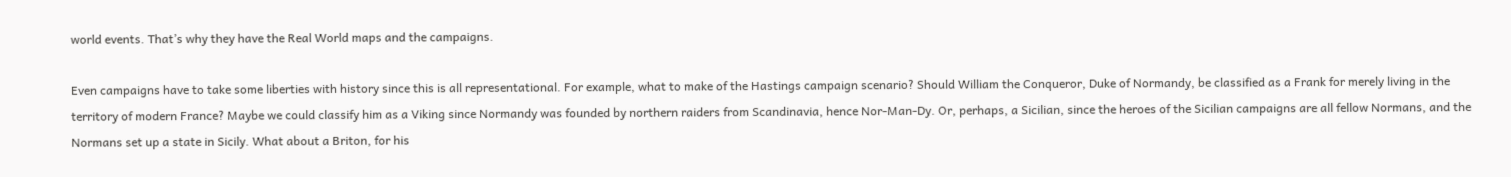world events. That’s why they have the Real World maps and the campaigns.

Even campaigns have to take some liberties with history since this is all representational. For example, what to make of the Hastings campaign scenario? Should William the Conqueror, Duke of Normandy, be classified as a Frank for merely living in the territory of modern France? Maybe we could classify him as a Viking since Normandy was founded by northern raiders from Scandinavia, hence Nor-Man-Dy. Or, perhaps, a Sicilian, since the heroes of the Sicilian campaigns are all fellow Normans, and the Normans set up a state in Sicily. What about a Briton, for his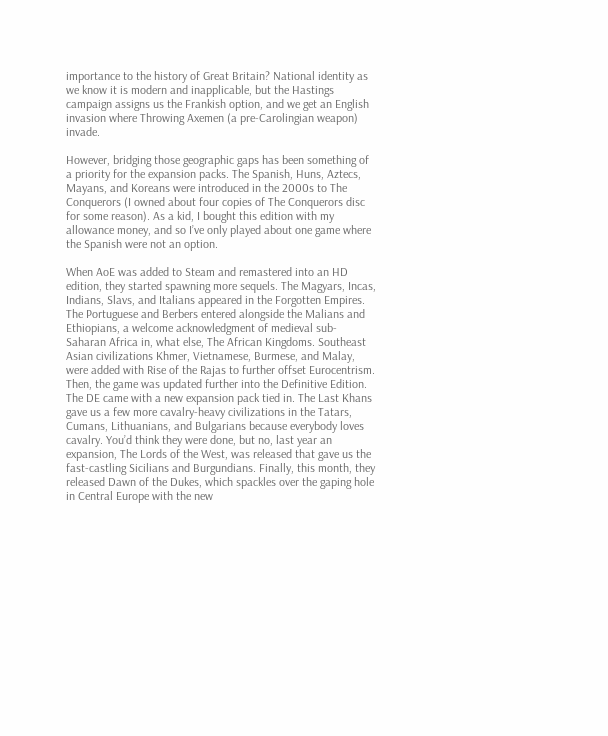importance to the history of Great Britain? National identity as we know it is modern and inapplicable, but the Hastings campaign assigns us the Frankish option, and we get an English invasion where Throwing Axemen (a pre-Carolingian weapon) invade.

However, bridging those geographic gaps has been something of a priority for the expansion packs. The Spanish, Huns, Aztecs, Mayans, and Koreans were introduced in the 2000s to The Conquerors (I owned about four copies of The Conquerors disc for some reason). As a kid, I bought this edition with my allowance money, and so I’ve only played about one game where the Spanish were not an option.

When AoE was added to Steam and remastered into an HD edition, they started spawning more sequels. The Magyars, Incas, Indians, Slavs, and Italians appeared in the Forgotten Empires. The Portuguese and Berbers entered alongside the Malians and Ethiopians, a welcome acknowledgment of medieval sub-Saharan Africa in, what else, The African Kingdoms. Southeast Asian civilizations Khmer, Vietnamese, Burmese, and Malay, were added with Rise of the Rajas to further offset Eurocentrism. Then, the game was updated further into the Definitive Edition. The DE came with a new expansion pack tied in. The Last Khans gave us a few more cavalry-heavy civilizations in the Tatars, Cumans, Lithuanians, and Bulgarians because everybody loves cavalry. You’d think they were done, but no, last year an expansion, The Lords of the West, was released that gave us the fast-castling Sicilians and Burgundians. Finally, this month, they released Dawn of the Dukes, which spackles over the gaping hole in Central Europe with the new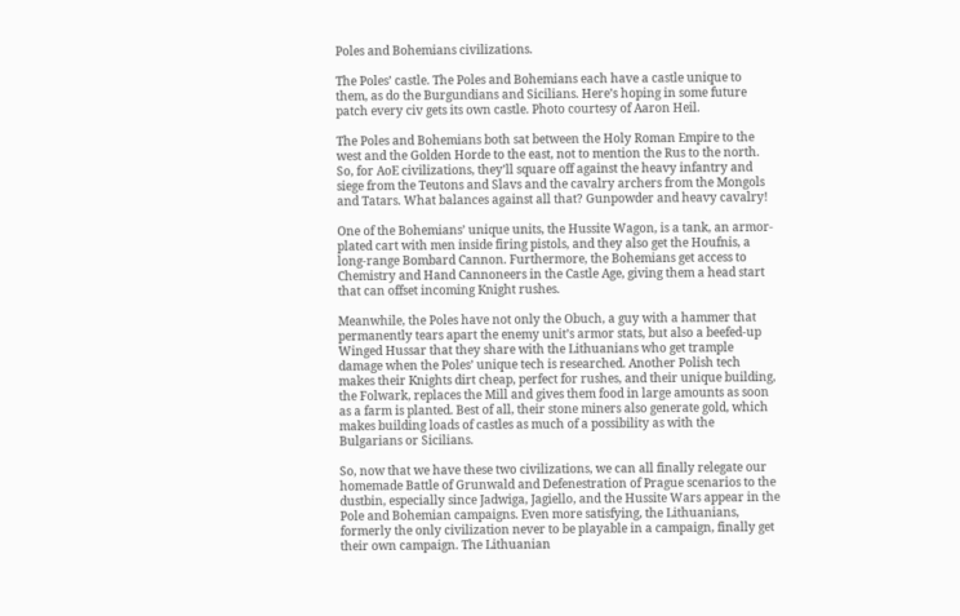Poles and Bohemians civilizations.

The Poles’ castle. The Poles and Bohemians each have a castle unique to them, as do the Burgundians and Sicilians. Here’s hoping in some future patch every civ gets its own castle. Photo courtesy of Aaron Heil.

The Poles and Bohemians both sat between the Holy Roman Empire to the west and the Golden Horde to the east, not to mention the Rus to the north. So, for AoE civilizations, they’ll square off against the heavy infantry and siege from the Teutons and Slavs and the cavalry archers from the Mongols and Tatars. What balances against all that? Gunpowder and heavy cavalry!

One of the Bohemians’ unique units, the Hussite Wagon, is a tank, an armor-plated cart with men inside firing pistols, and they also get the Houfnis, a long-range Bombard Cannon. Furthermore, the Bohemians get access to Chemistry and Hand Cannoneers in the Castle Age, giving them a head start that can offset incoming Knight rushes.

Meanwhile, the Poles have not only the Obuch, a guy with a hammer that permanently tears apart the enemy unit’s armor stats, but also a beefed-up Winged Hussar that they share with the Lithuanians who get trample damage when the Poles’ unique tech is researched. Another Polish tech makes their Knights dirt cheap, perfect for rushes, and their unique building, the Folwark, replaces the Mill and gives them food in large amounts as soon as a farm is planted. Best of all, their stone miners also generate gold, which makes building loads of castles as much of a possibility as with the Bulgarians or Sicilians.

So, now that we have these two civilizations, we can all finally relegate our homemade Battle of Grunwald and Defenestration of Prague scenarios to the dustbin, especially since Jadwiga, Jagiello, and the Hussite Wars appear in the Pole and Bohemian campaigns. Even more satisfying, the Lithuanians, formerly the only civilization never to be playable in a campaign, finally get their own campaign. The Lithuanian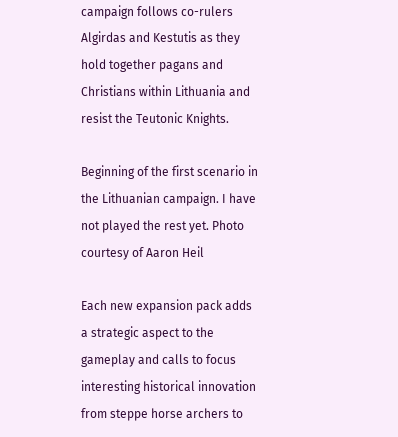campaign follows co-rulers Algirdas and Kestutis as they hold together pagans and Christians within Lithuania and resist the Teutonic Knights.

Beginning of the first scenario in the Lithuanian campaign. I have not played the rest yet. Photo courtesy of Aaron Heil

Each new expansion pack adds a strategic aspect to the gameplay and calls to focus interesting historical innovation from steppe horse archers to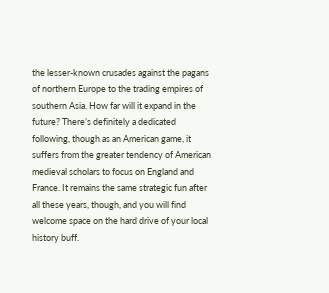the lesser-known crusades against the pagans of northern Europe to the trading empires of southern Asia. How far will it expand in the future? There’s definitely a dedicated following, though as an American game, it suffers from the greater tendency of American medieval scholars to focus on England and France. It remains the same strategic fun after all these years, though, and you will find welcome space on the hard drive of your local history buff.